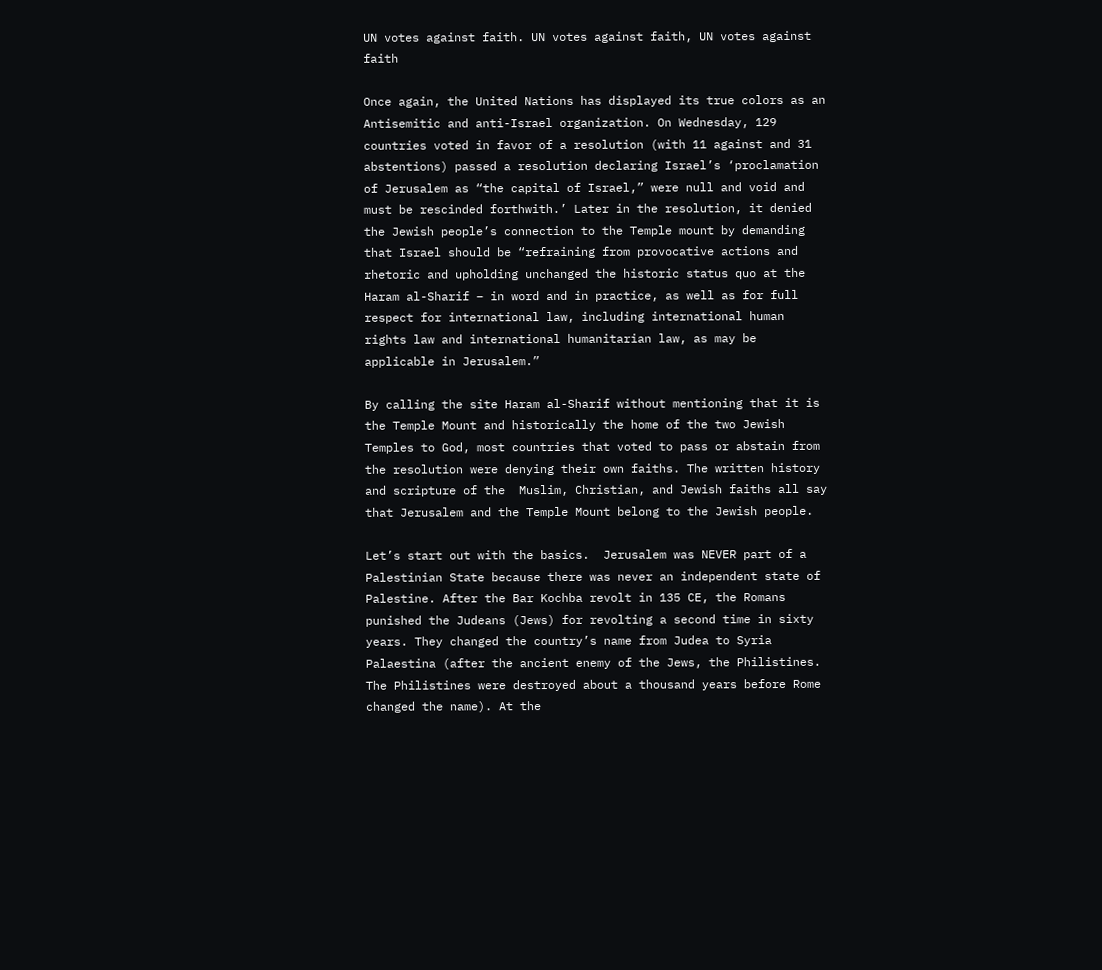UN votes against faith. UN votes against faith, UN votes against faith

Once again, the United Nations has displayed its true colors as an Antisemitic and anti-Israel organization. On Wednesday, 129 countries voted in favor of a resolution (with 11 against and 31 abstentions) passed a resolution declaring Israel’s ‘proclamation of Jerusalem as “the capital of Israel,” were null and void and must be rescinded forthwith.’ Later in the resolution, it denied the Jewish people’s connection to the Temple mount by demanding that Israel should be “refraining from provocative actions and rhetoric and upholding unchanged the historic status quo at the Haram al-Sharif – in word and in practice, as well as for full respect for international law, including international human rights law and international humanitarian law, as may be applicable in Jerusalem.”

By calling the site Haram al-Sharif without mentioning that it is the Temple Mount and historically the home of the two Jewish Temples to God, most countries that voted to pass or abstain from the resolution were denying their own faiths. The written history and scripture of the  Muslim, Christian, and Jewish faiths all say that Jerusalem and the Temple Mount belong to the Jewish people.

Let’s start out with the basics.  Jerusalem was NEVER part of a Palestinian State because there was never an independent state of Palestine. After the Bar Kochba revolt in 135 CE, the Romans punished the Judeans (Jews) for revolting a second time in sixty years. They changed the country’s name from Judea to Syria Palaestina (after the ancient enemy of the Jews, the Philistines. The Philistines were destroyed about a thousand years before Rome changed the name). At the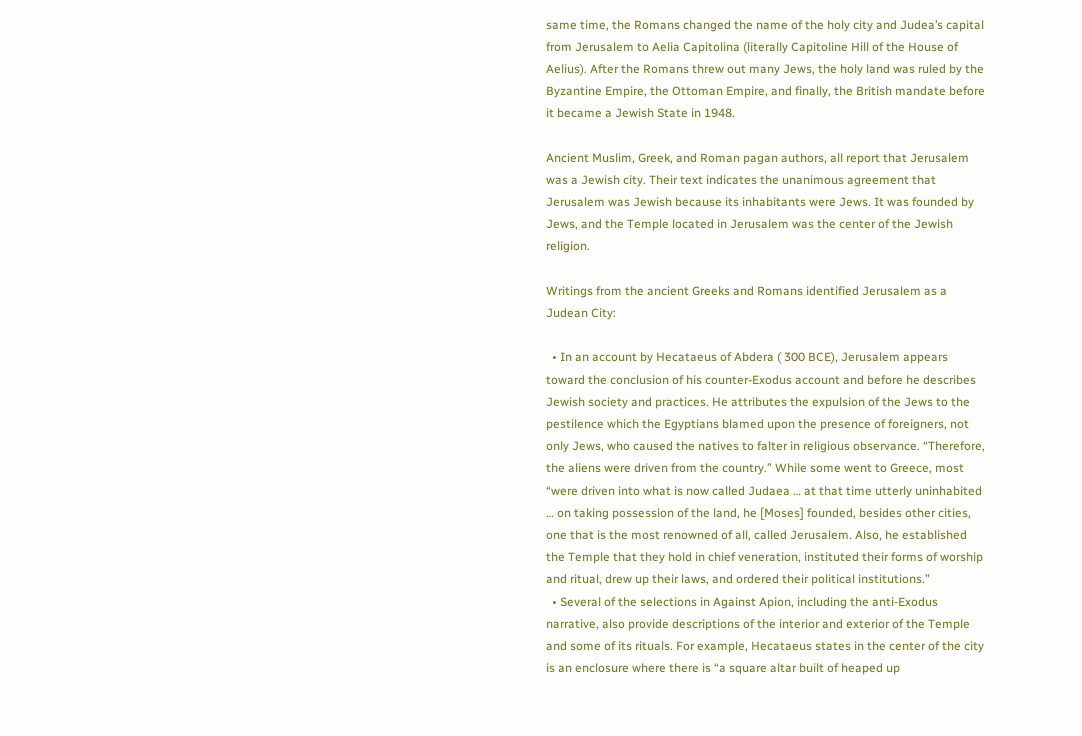same time, the Romans changed the name of the holy city and Judea’s capital from Jerusalem to Aelia Capitolina (literally Capitoline Hill of the House of Aelius). After the Romans threw out many Jews, the holy land was ruled by the Byzantine Empire, the Ottoman Empire, and finally, the British mandate before it became a Jewish State in 1948.

Ancient Muslim, Greek, and Roman pagan authors, all report that Jerusalem was a Jewish city. Their text indicates the unanimous agreement that Jerusalem was Jewish because its inhabitants were Jews. It was founded by Jews, and the Temple located in Jerusalem was the center of the Jewish religion.

Writings from the ancient Greeks and Romans identified Jerusalem as a Judean City:

  • In an account by Hecataeus of Abdera ( 300 BCE), Jerusalem appears toward the conclusion of his counter-Exodus account and before he describes Jewish society and practices. He attributes the expulsion of the Jews to the pestilence which the Egyptians blamed upon the presence of foreigners, not only Jews, who caused the natives to falter in religious observance. “Therefore, the aliens were driven from the country.” While some went to Greece, most “were driven into what is now called Judaea … at that time utterly uninhabited … on taking possession of the land, he [Moses] founded, besides other cities, one that is the most renowned of all, called Jerusalem. Also, he established the Temple that they hold in chief veneration, instituted their forms of worship and ritual, drew up their laws, and ordered their political institutions.”
  • Several of the selections in Against Apion, including the anti-Exodus narrative, also provide descriptions of the interior and exterior of the Temple and some of its rituals. For example, Hecataeus states in the center of the city is an enclosure where there is “a square altar built of heaped up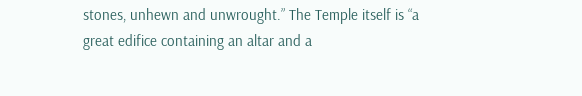stones, unhewn and unwrought.” The Temple itself is “a great edifice containing an altar and a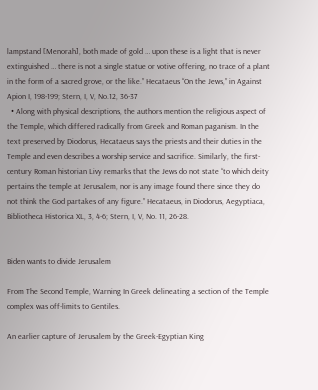lampstand [Menorah], both made of gold … upon these is a light that is never extinguished … there is not a single statue or votive offering, no trace of a plant in the form of a sacred grove, or the like.” Hecataeus “On the Jews,” in Against Apion I, 198-199; Stern, I, V, No.12, 36-37
  • Along with physical descriptions, the authors mention the religious aspect of the Temple, which differed radically from Greek and Roman paganism. In the text preserved by Diodorus, Hecataeus says the priests and their duties in the Temple and even describes a worship service and sacrifice. Similarly, the first-century Roman historian Livy remarks that the Jews do not state “to which deity pertains the temple at Jerusalem, nor is any image found there since they do not think the God partakes of any figure.” Hecataeus, in Diodorus, Aegyptiaca, Bibliotheca Historica XL, 3, 4-6; Stern, I, V, No. 11, 26-28.


Biden wants to divide Jerusalem

From The Second Temple, Warning In Greek delineating a section of the Temple complex was off-limits to Gentiles.

An earlier capture of Jerusalem by the Greek-Egyptian King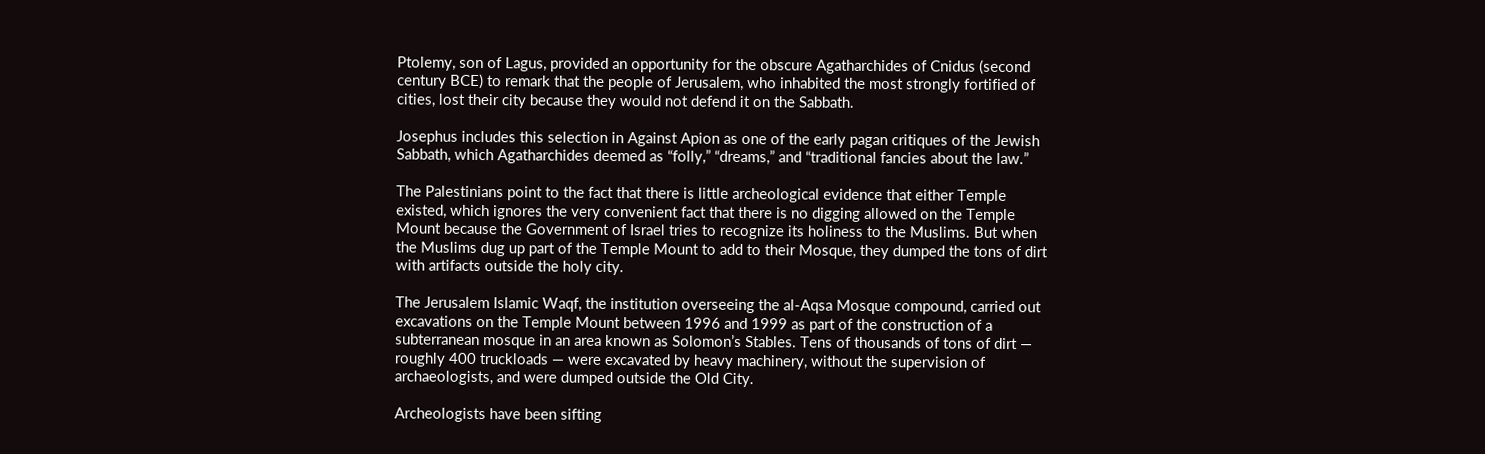Ptolemy, son of Lagus, provided an opportunity for the obscure Agatharchides of Cnidus (second century BCE) to remark that the people of Jerusalem, who inhabited the most strongly fortified of cities, lost their city because they would not defend it on the Sabbath.

Josephus includes this selection in Against Apion as one of the early pagan critiques of the Jewish Sabbath, which Agatharchides deemed as “folly,” “dreams,” and “traditional fancies about the law.”

The Palestinians point to the fact that there is little archeological evidence that either Temple existed, which ignores the very convenient fact that there is no digging allowed on the Temple Mount because the Government of Israel tries to recognize its holiness to the Muslims. But when the Muslims dug up part of the Temple Mount to add to their Mosque, they dumped the tons of dirt with artifacts outside the holy city.

The Jerusalem Islamic Waqf, the institution overseeing the al-Aqsa Mosque compound, carried out excavations on the Temple Mount between 1996 and 1999 as part of the construction of a subterranean mosque in an area known as Solomon’s Stables. Tens of thousands of tons of dirt — roughly 400 truckloads — were excavated by heavy machinery, without the supervision of archaeologists, and were dumped outside the Old City.

Archeologists have been sifting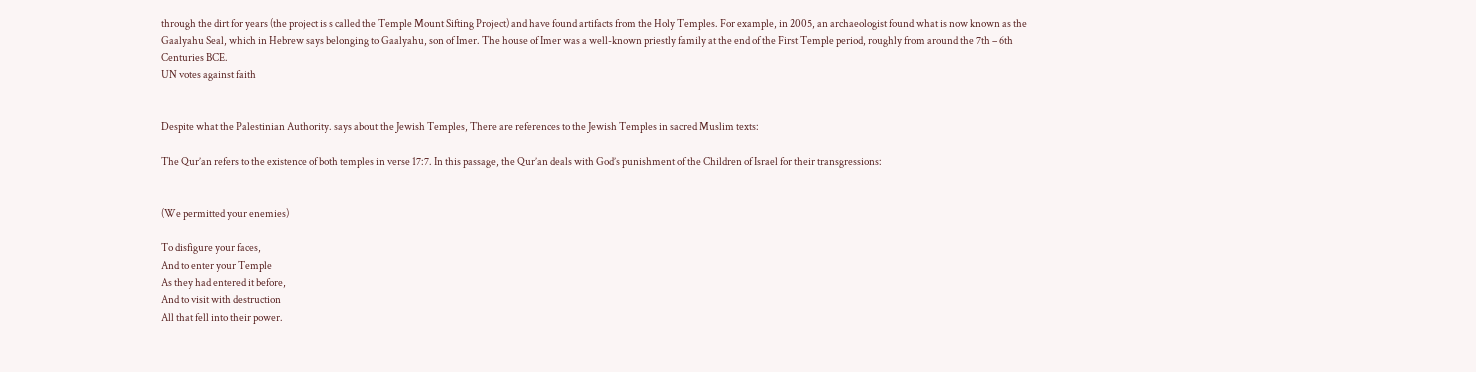through the dirt for years (the project is s called the Temple Mount Sifting Project) and have found artifacts from the Holy Temples. For example, in 2005, an archaeologist found what is now known as the Gaalyahu Seal, which in Hebrew says belonging to Gaalyahu, son of Imer. The house of Imer was a well-known priestly family at the end of the First Temple period, roughly from around the 7th – 6th Centuries BCE.
UN votes against faith


Despite what the Palestinian Authority. says about the Jewish Temples, There are references to the Jewish Temples in sacred Muslim texts:

The Qur’an refers to the existence of both temples in verse 17:7. In this passage, the Qur’an deals with God’s punishment of the Children of Israel for their transgressions:


(We permitted your enemies)

To disfigure your faces,
And to enter your Temple
As they had entered it before,
And to visit with destruction
All that fell into their power.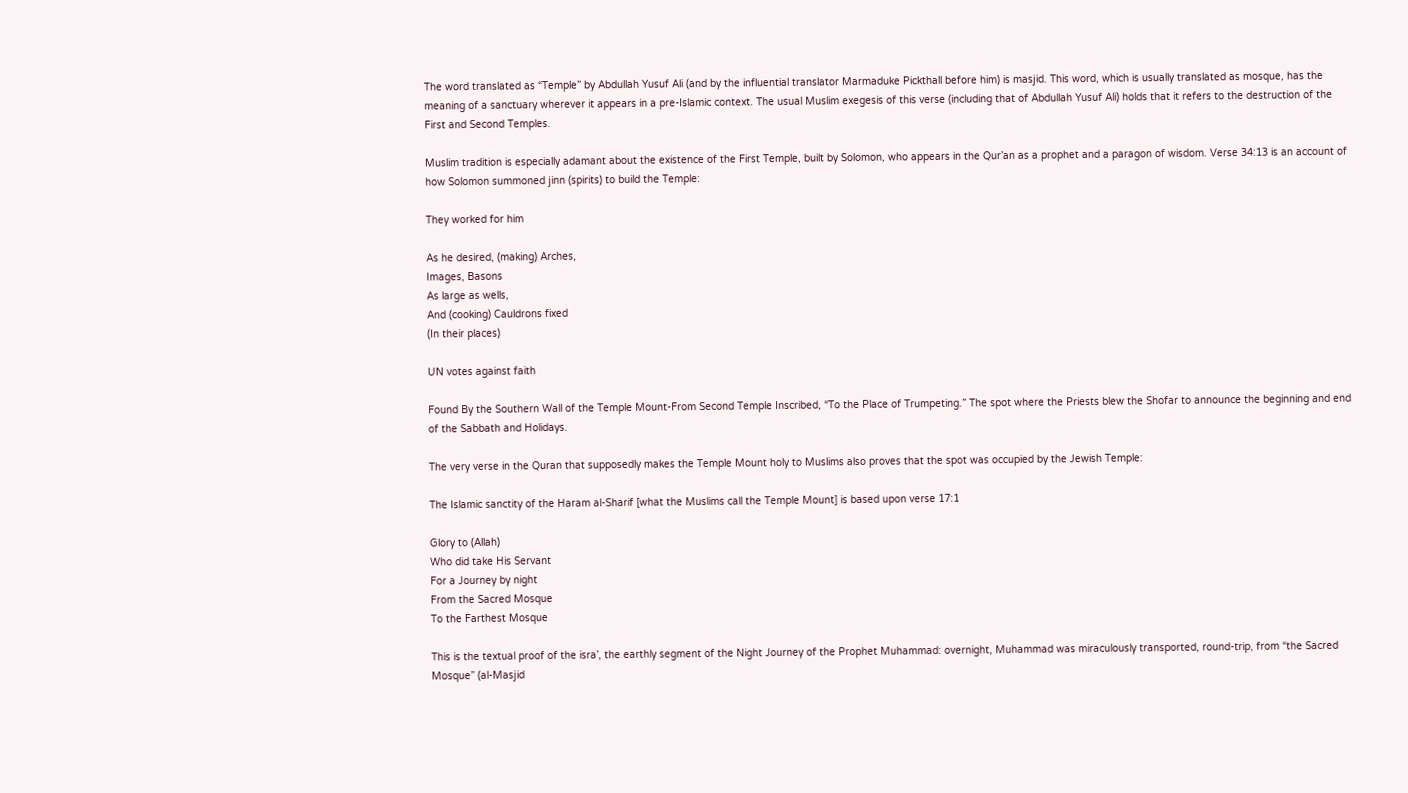The word translated as “Temple” by Abdullah Yusuf Ali (and by the influential translator Marmaduke Pickthall before him) is masjid. This word, which is usually translated as mosque, has the meaning of a sanctuary wherever it appears in a pre-Islamic context. The usual Muslim exegesis of this verse (including that of Abdullah Yusuf Ali) holds that it refers to the destruction of the First and Second Temples.

Muslim tradition is especially adamant about the existence of the First Temple, built by Solomon, who appears in the Qur’an as a prophet and a paragon of wisdom. Verse 34:13 is an account of how Solomon summoned jinn (spirits) to build the Temple:

They worked for him

As he desired, (making) Arches,
Images, Basons
As large as wells,
And (cooking) Cauldrons fixed
(In their places)

UN votes against faith

Found By the Southern Wall of the Temple Mount-From Second Temple Inscribed, “To the Place of Trumpeting.” The spot where the Priests blew the Shofar to announce the beginning and end of the Sabbath and Holidays.

The very verse in the Quran that supposedly makes the Temple Mount holy to Muslims also proves that the spot was occupied by the Jewish Temple:

The Islamic sanctity of the Haram al-Sharif [what the Muslims call the Temple Mount] is based upon verse 17:1

Glory to (Allah)
Who did take His Servant
For a Journey by night
From the Sacred Mosque
To the Farthest Mosque

This is the textual proof of the isra’, the earthly segment of the Night Journey of the Prophet Muhammad: overnight, Muhammad was miraculously transported, round-trip, from “the Sacred Mosque” (al-Masjid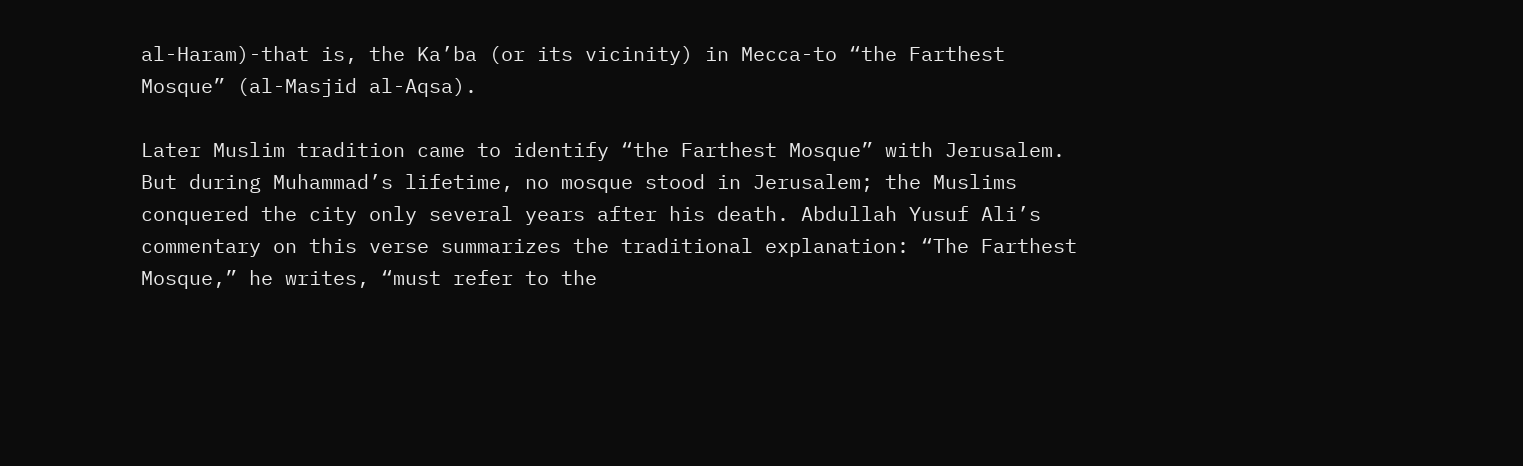al-Haram)-that is, the Ka’ba (or its vicinity) in Mecca-to “the Farthest Mosque” (al-Masjid al-Aqsa).

Later Muslim tradition came to identify “the Farthest Mosque” with Jerusalem. But during Muhammad’s lifetime, no mosque stood in Jerusalem; the Muslims conquered the city only several years after his death. Abdullah Yusuf Ali’s commentary on this verse summarizes the traditional explanation: “The Farthest Mosque,” he writes, “must refer to the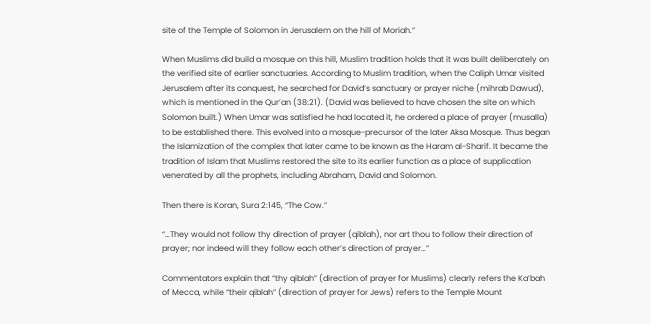site of the Temple of Solomon in Jerusalem on the hill of Moriah.“

When Muslims did build a mosque on this hill, Muslim tradition holds that it was built deliberately on the verified site of earlier sanctuaries. According to Muslim tradition, when the Caliph Umar visited Jerusalem after its conquest, he searched for David’s sanctuary or prayer niche (mihrab Dawud), which is mentioned in the Qur’an (38:21). (David was believed to have chosen the site on which Solomon built.) When Umar was satisfied he had located it, he ordered a place of prayer (musalla) to be established there. This evolved into a mosque-precursor of the later Aksa Mosque. Thus began the Islamization of the complex that later came to be known as the Haram al-Sharif. It became the tradition of Islam that Muslims restored the site to its earlier function as a place of supplication venerated by all the prophets, including Abraham, David and Solomon.

Then there is Koran, Sura 2:145, “The Cow.”

“…They would not follow thy direction of prayer (qiblah), nor art thou to follow their direction of prayer; nor indeed will they follow each other’s direction of prayer…”

Commentators explain that “thy qiblah” (direction of prayer for Muslims) clearly refers the Ka’bah of Mecca, while “their qiblah” (direction of prayer for Jews) refers to the Temple Mount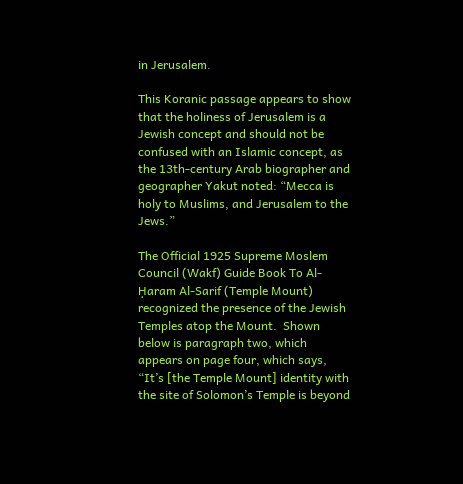in Jerusalem.

This Koranic passage appears to show that the holiness of Jerusalem is a Jewish concept and should not be confused with an Islamic concept, as the 13th-century Arab biographer and geographer Yakut noted: “Mecca is holy to Muslims, and Jerusalem to the Jews.”

The Official 1925 Supreme Moslem Council (Wakf) Guide Book To Al-Ḥaram Al-Sarif (Temple Mount) recognized the presence of the Jewish Temples atop the Mount.  Shown below is paragraph two, which appears on page four, which says, “It’s [the Temple Mount] identity with the site of Solomon’s Temple is beyond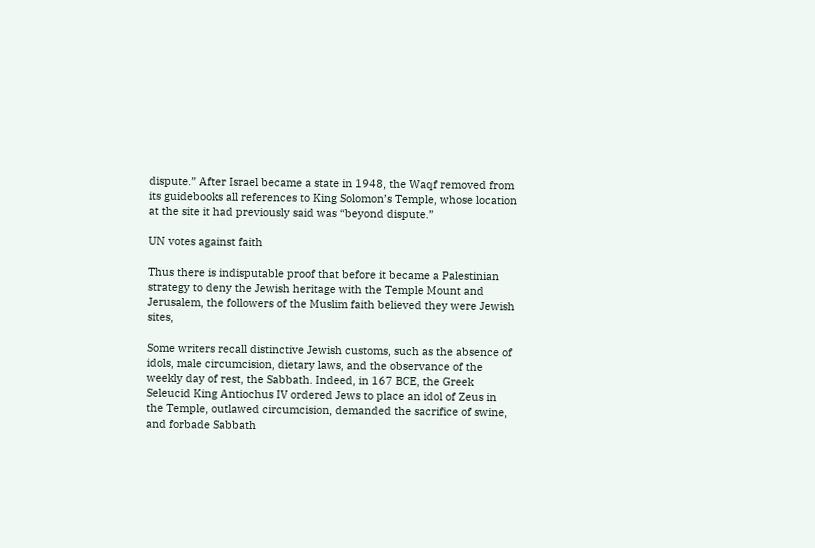dispute.” After Israel became a state in 1948, the Waqf removed from its guidebooks all references to King Solomon’s Temple, whose location at the site it had previously said was “beyond dispute.”

UN votes against faith

Thus there is indisputable proof that before it became a Palestinian strategy to deny the Jewish heritage with the Temple Mount and Jerusalem, the followers of the Muslim faith believed they were Jewish sites,

Some writers recall distinctive Jewish customs, such as the absence of idols, male circumcision, dietary laws, and the observance of the weekly day of rest, the Sabbath. Indeed, in 167 BCE, the Greek Seleucid King Antiochus IV ordered Jews to place an idol of Zeus in the Temple, outlawed circumcision, demanded the sacrifice of swine, and forbade Sabbath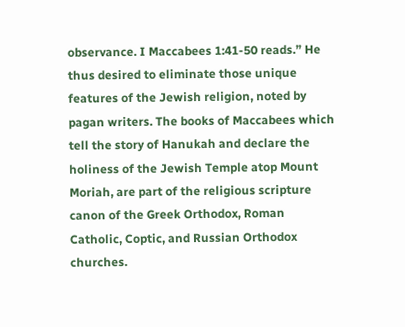observance. I Maccabees 1:41-50 reads.” He thus desired to eliminate those unique features of the Jewish religion, noted by pagan writers. The books of Maccabees which tell the story of Hanukah and declare the holiness of the Jewish Temple atop Mount Moriah, are part of the religious scripture canon of the Greek Orthodox, Roman Catholic, Coptic, and Russian Orthodox churches.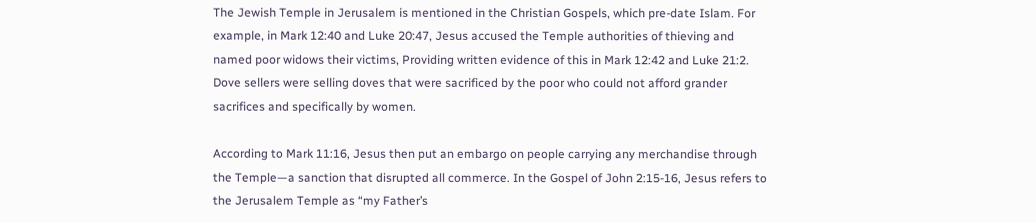The Jewish Temple in Jerusalem is mentioned in the Christian Gospels, which pre-date Islam. For example, in Mark 12:40 and Luke 20:47, Jesus accused the Temple authorities of thieving and named poor widows their victims, Providing written evidence of this in Mark 12:42 and Luke 21:2. Dove sellers were selling doves that were sacrificed by the poor who could not afford grander sacrifices and specifically by women.

According to Mark 11:16, Jesus then put an embargo on people carrying any merchandise through the Temple—a sanction that disrupted all commerce. In the Gospel of John 2:15-16, Jesus refers to the Jerusalem Temple as “my Father’s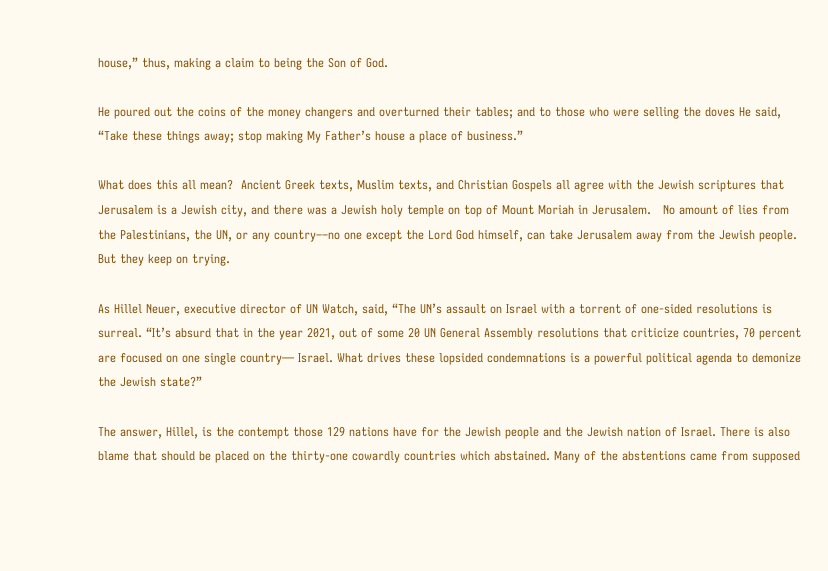house,” thus, making a claim to being the Son of God.

He poured out the coins of the money changers and overturned their tables; and to those who were selling the doves He said, “Take these things away; stop making My Father’s house a place of business.”

What does this all mean?  Ancient Greek texts, Muslim texts, and Christian Gospels all agree with the Jewish scriptures that Jerusalem is a Jewish city, and there was a Jewish holy temple on top of Mount Moriah in Jerusalem.   No amount of lies from the Palestinians, the UN, or any country––no one except the Lord God himself, can take Jerusalem away from the Jewish people. But they keep on trying.

As Hillel Neuer, executive director of UN Watch, said, “The UN’s assault on Israel with a torrent of one-sided resolutions is surreal. “It’s absurd that in the year 2021, out of some 20 UN General Assembly resolutions that criticize countries, 70 percent are focused on one single country— Israel. What drives these lopsided condemnations is a powerful political agenda to demonize the Jewish state?”

The answer, Hillel, is the contempt those 129 nations have for the Jewish people and the Jewish nation of Israel. There is also blame that should be placed on the thirty-one cowardly countries which abstained. Many of the abstentions came from supposed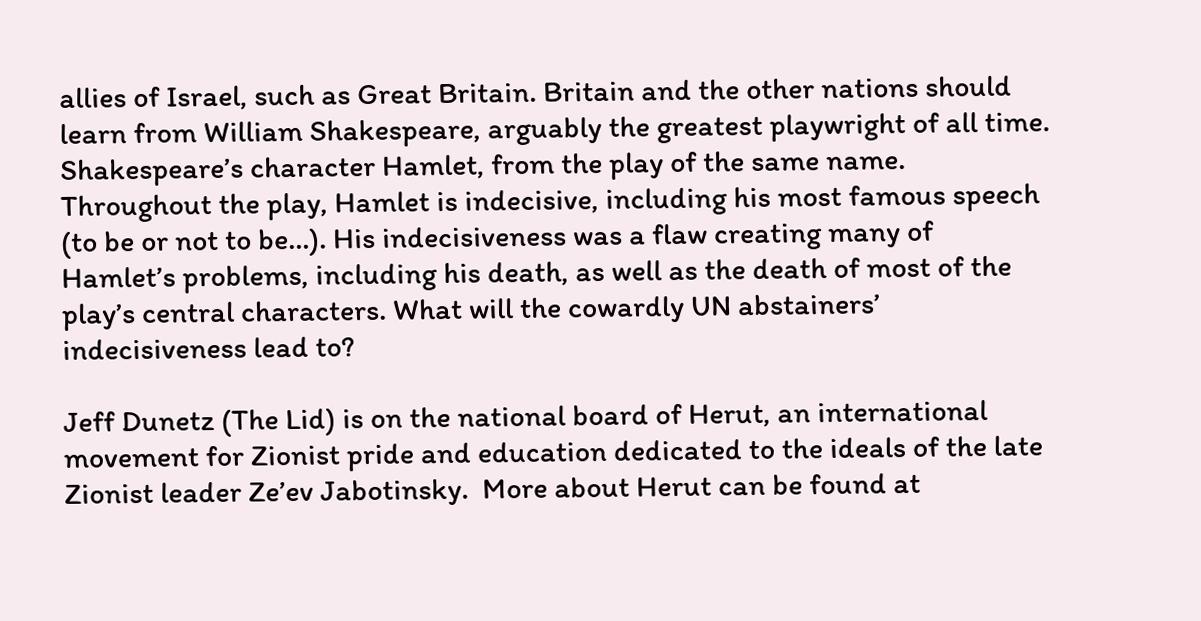allies of Israel, such as Great Britain. Britain and the other nations should learn from William Shakespeare, arguably the greatest playwright of all time. Shakespeare’s character Hamlet, from the play of the same name. Throughout the play, Hamlet is indecisive, including his most famous speech (to be or not to be…). His indecisiveness was a flaw creating many of Hamlet’s problems, including his death, as well as the death of most of the play’s central characters. What will the cowardly UN abstainers’ indecisiveness lead to?

Jeff Dunetz (The Lid) is on the national board of Herut, an international movement for Zionist pride and education dedicated to the ideals of the late Zionist leader Ze’ev Jabotinsky.  More about Herut can be found at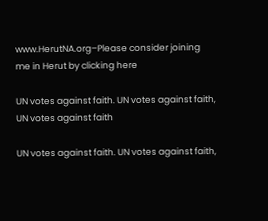www.HerutNA.org–Please consider joining me in Herut by clicking here

UN votes against faith. UN votes against faith, UN votes against faith

UN votes against faith. UN votes against faith,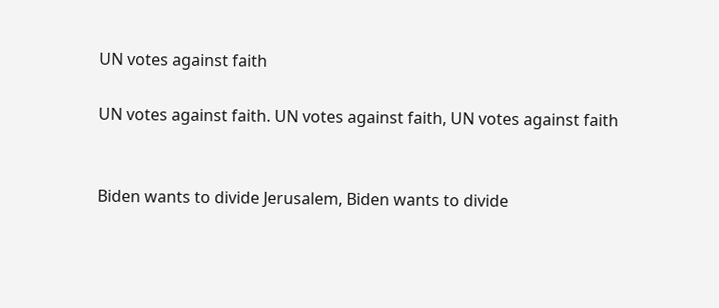UN votes against faith

UN votes against faith. UN votes against faith, UN votes against faith


Biden wants to divide Jerusalem, Biden wants to divide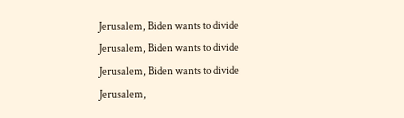Jerusalem, Biden wants to divide Jerusalem, Biden wants to divide Jerusalem, Biden wants to divide Jerusalem,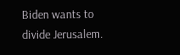Biden wants to divide Jerusalem.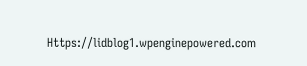Https://lidblog1.wpenginepowered.com